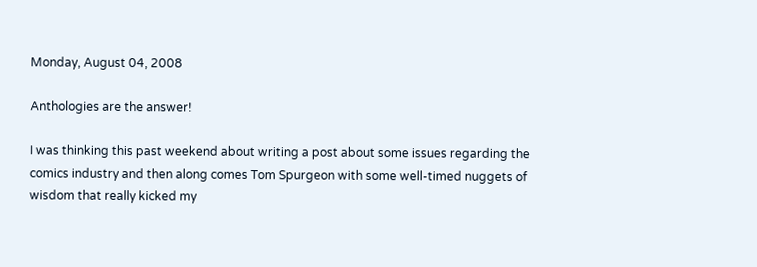Monday, August 04, 2008

Anthologies are the answer!

I was thinking this past weekend about writing a post about some issues regarding the comics industry and then along comes Tom Spurgeon with some well-timed nuggets of wisdom that really kicked my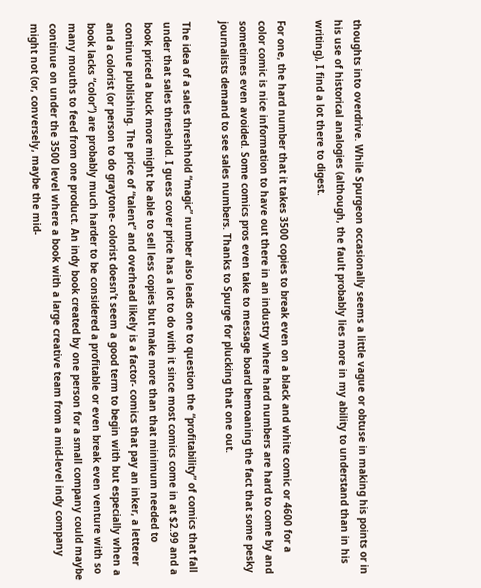thoughts into overdrive. While Spurgeon occasionally seems a little vague or obtuse in making his points or in his use of historical analogies (although, the fault probably lies more in my ability to understand than in his writing), I find a lot there to digest.

For one, the hard number that it takes 3500 copies to break even on a black and white comic or 4600 for a color comic is nice information to have out there in an industry where hard numbers are hard to come by and sometimes even avoided. Some comics pros even take to message board bemoaning the fact that some pesky journalists demand to see sales numbers. Thanks to Spurge for plucking that one out.

The idea of a sales threshhold “magic” number also leads one to question the “profitability” of comics that fall under that sales threshold. I guess cover price has a lot to do with it since most comics come in at $2.99 and a book priced a buck more might be able to sell less copies but make more than that minimum needed to continue publishing. The price of “talent” and overhead likely is a factor- comics that pay an inker, a letterer and a colorist (or person to do graytone- colorist doesn’t seem a good term to begin with but especially when a book lacks “color”) are probably much harder to be considered a profitable or even break even venture with so many mouths to feed from one product. An indy book created by one person for a small company could maybe continue on under the 3500 level where a book with a large creative team from a mid-level indy company might not (or, conversely, maybe the mid-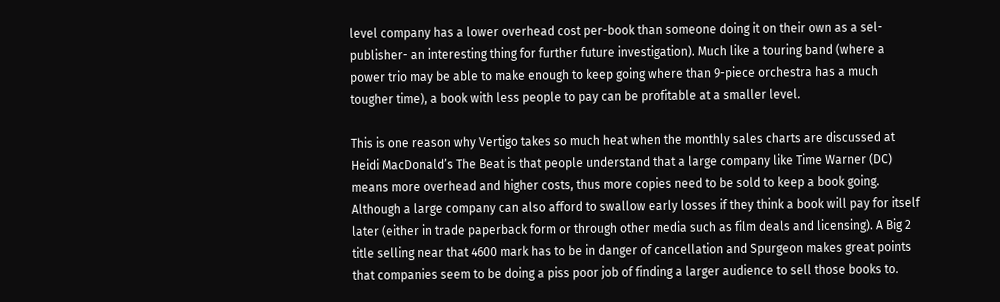level company has a lower overhead cost per-book than someone doing it on their own as a sel-publisher- an interesting thing for further future investigation). Much like a touring band (where a power trio may be able to make enough to keep going where than 9-piece orchestra has a much tougher time), a book with less people to pay can be profitable at a smaller level.

This is one reason why Vertigo takes so much heat when the monthly sales charts are discussed at Heidi MacDonald’s The Beat is that people understand that a large company like Time Warner (DC) means more overhead and higher costs, thus more copies need to be sold to keep a book going. Although a large company can also afford to swallow early losses if they think a book will pay for itself later (either in trade paperback form or through other media such as film deals and licensing). A Big 2 title selling near that 4600 mark has to be in danger of cancellation and Spurgeon makes great points that companies seem to be doing a piss poor job of finding a larger audience to sell those books to.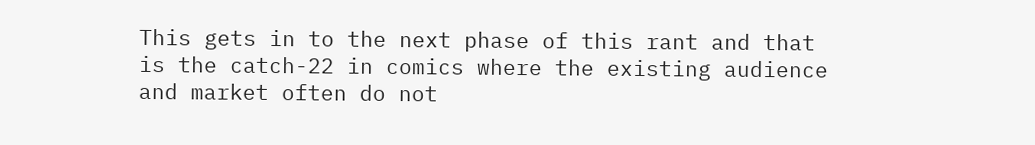This gets in to the next phase of this rant and that is the catch-22 in comics where the existing audience and market often do not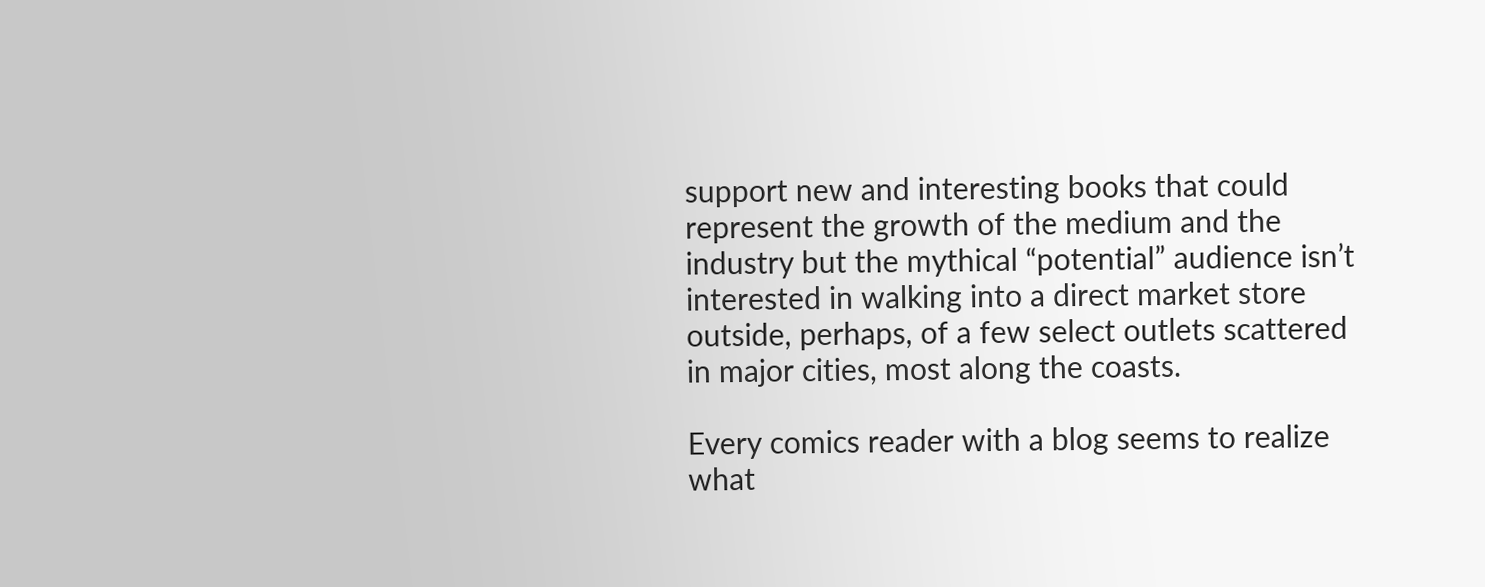support new and interesting books that could represent the growth of the medium and the industry but the mythical “potential” audience isn’t interested in walking into a direct market store outside, perhaps, of a few select outlets scattered in major cities, most along the coasts.

Every comics reader with a blog seems to realize what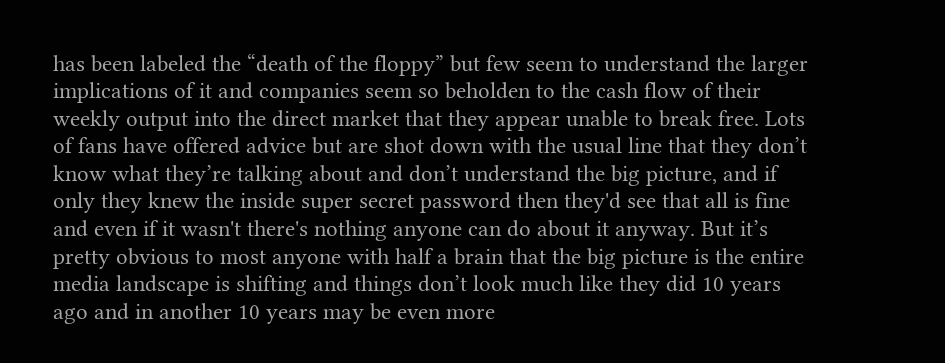has been labeled the “death of the floppy” but few seem to understand the larger implications of it and companies seem so beholden to the cash flow of their weekly output into the direct market that they appear unable to break free. Lots of fans have offered advice but are shot down with the usual line that they don’t know what they’re talking about and don’t understand the big picture, and if only they knew the inside super secret password then they'd see that all is fine and even if it wasn't there's nothing anyone can do about it anyway. But it’s pretty obvious to most anyone with half a brain that the big picture is the entire media landscape is shifting and things don’t look much like they did 10 years ago and in another 10 years may be even more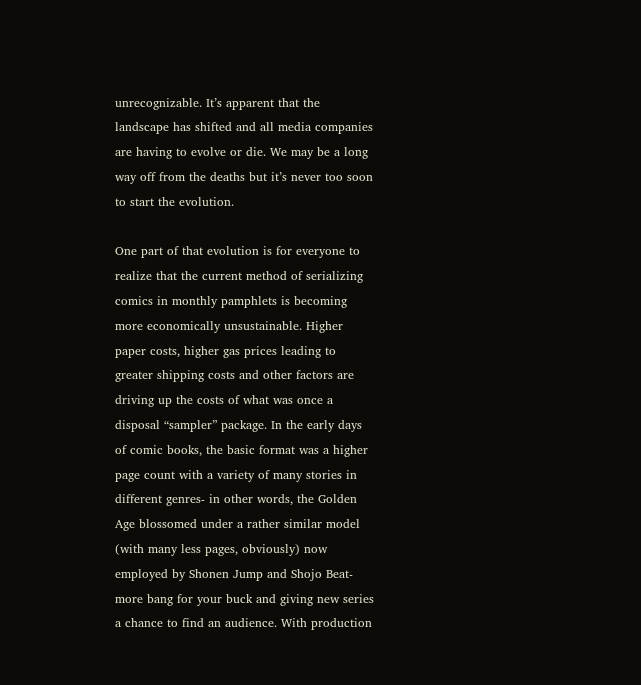unrecognizable. It’s apparent that the landscape has shifted and all media companies are having to evolve or die. We may be a long way off from the deaths but it’s never too soon to start the evolution.

One part of that evolution is for everyone to realize that the current method of serializing comics in monthly pamphlets is becoming more economically unsustainable. Higher paper costs, higher gas prices leading to greater shipping costs and other factors are driving up the costs of what was once a disposal “sampler” package. In the early days of comic books, the basic format was a higher page count with a variety of many stories in different genres- in other words, the Golden Age blossomed under a rather similar model (with many less pages, obviously) now employed by Shonen Jump and Shojo Beat- more bang for your buck and giving new series a chance to find an audience. With production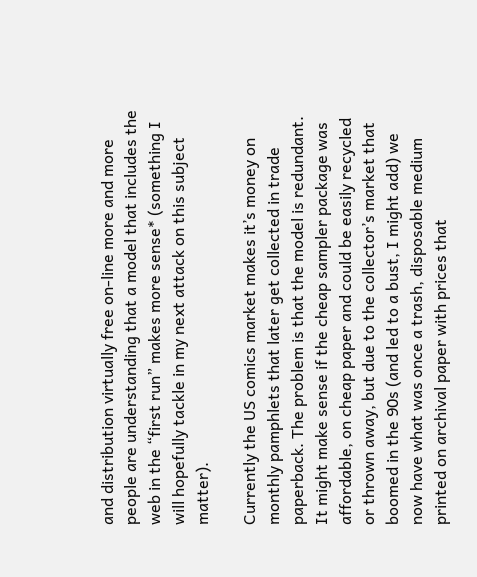and distribution virtually free on-line more and more people are understanding that a model that includes the web in the “first run” makes more sense* (something I will hopefully tackle in my next attack on this subject matter).

Currently the US comics market makes it’s money on monthly pamphlets that later get collected in trade paperback. The problem is that the model is redundant. It might make sense if the cheap sampler package was affordable, on cheap paper and could be easily recycled or thrown away, but due to the collector’s market that boomed in the 90s (and led to a bust, I might add) we now have what was once a trash, disposable medium printed on archival paper with prices that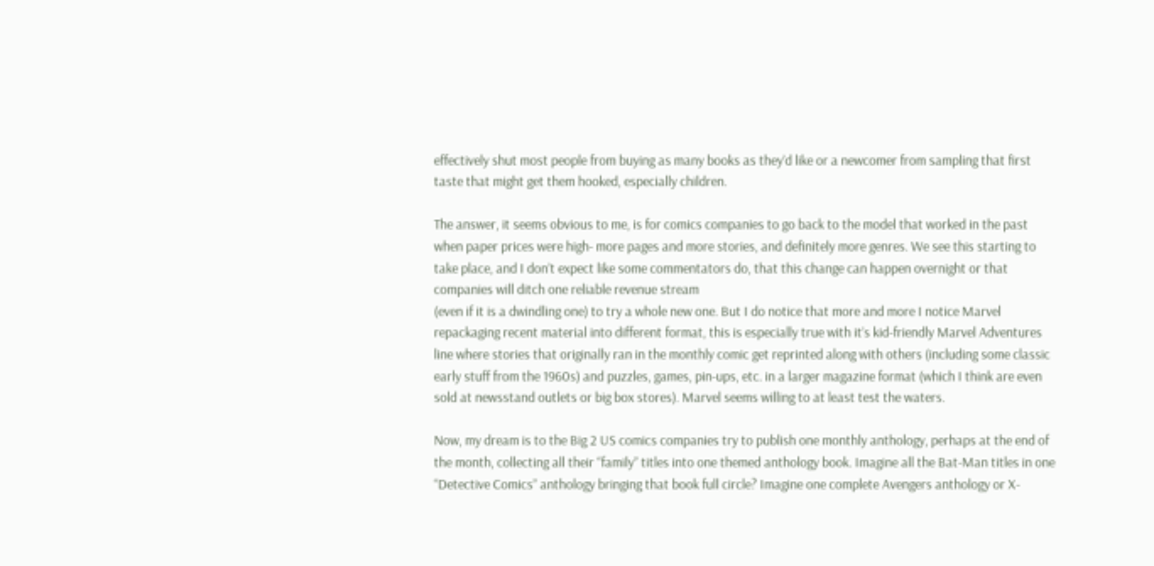effectively shut most people from buying as many books as they’d like or a newcomer from sampling that first taste that might get them hooked, especially children.

The answer, it seems obvious to me, is for comics companies to go back to the model that worked in the past when paper prices were high- more pages and more stories, and definitely more genres. We see this starting to take place, and I don’t expect like some commentators do, that this change can happen overnight or that companies will ditch one reliable revenue stream
(even if it is a dwindling one) to try a whole new one. But I do notice that more and more I notice Marvel repackaging recent material into different format, this is especially true with it’s kid-friendly Marvel Adventures line where stories that originally ran in the monthly comic get reprinted along with others (including some classic early stuff from the 1960s) and puzzles, games, pin-ups, etc. in a larger magazine format (which I think are even sold at newsstand outlets or big box stores). Marvel seems willing to at least test the waters.

Now, my dream is to the Big 2 US comics companies try to publish one monthly anthology, perhaps at the end of the month, collecting all their “family” titles into one themed anthology book. Imagine all the Bat-Man titles in one “Detective Comics” anthology bringing that book full circle? Imagine one complete Avengers anthology or X-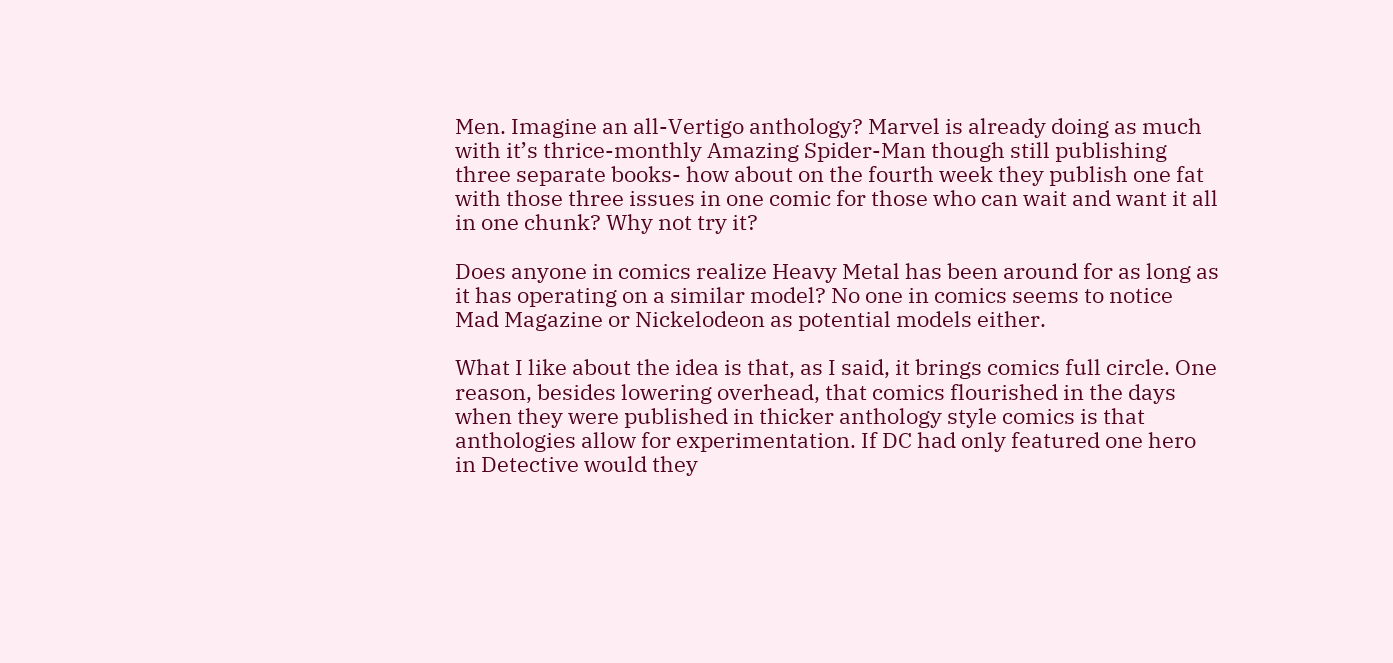Men. Imagine an all-Vertigo anthology? Marvel is already doing as much with it’s thrice-monthly Amazing Spider-Man though still publishing three separate books- how about on the fourth week they publish one fat with those three issues in one comic for those who can wait and want it all in one chunk? Why not try it?

Does anyone in comics realize Heavy Metal has been around for as long as it has operating on a similar model? No one in comics seems to notice Mad Magazine or Nickelodeon as potential models either.

What I like about the idea is that, as I said, it brings comics full circle. One reason, besides lowering overhead, that comics flourished in the days when they were published in thicker anthology style comics is that anthologies allow for experimentation. If DC had only featured one hero in Detective would they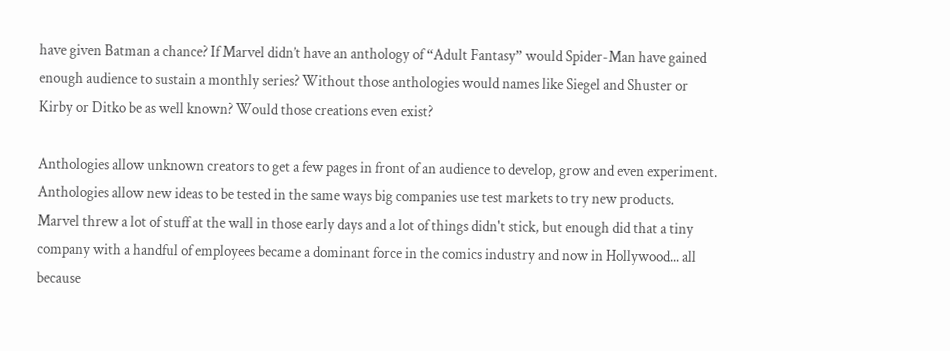have given Batman a chance? If Marvel didn’t have an anthology of “Adult Fantasy” would Spider-Man have gained enough audience to sustain a monthly series? Without those anthologies would names like Siegel and Shuster or Kirby or Ditko be as well known? Would those creations even exist?

Anthologies allow unknown creators to get a few pages in front of an audience to develop, grow and even experiment. Anthologies allow new ideas to be tested in the same ways big companies use test markets to try new products. Marvel threw a lot of stuff at the wall in those early days and a lot of things didn't stick, but enough did that a tiny company with a handful of employees became a dominant force in the comics industry and now in Hollywood... all because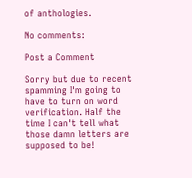of anthologies.

No comments:

Post a Comment

Sorry but due to recent spamming I'm going to have to turn on word verification. Half the time I can't tell what those damn letters are supposed to be!